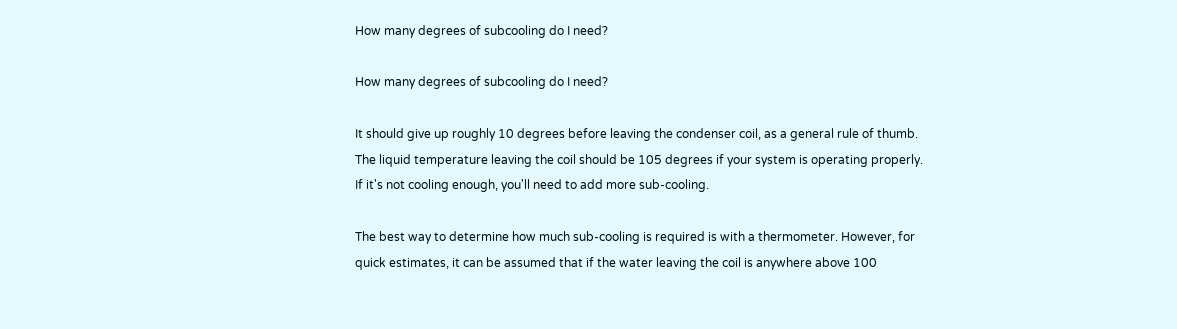How many degrees of subcooling do I need?

How many degrees of subcooling do I need?

It should give up roughly 10 degrees before leaving the condenser coil, as a general rule of thumb. The liquid temperature leaving the coil should be 105 degrees if your system is operating properly. If it's not cooling enough, you'll need to add more sub-cooling.

The best way to determine how much sub-cooling is required is with a thermometer. However, for quick estimates, it can be assumed that if the water leaving the coil is anywhere above 100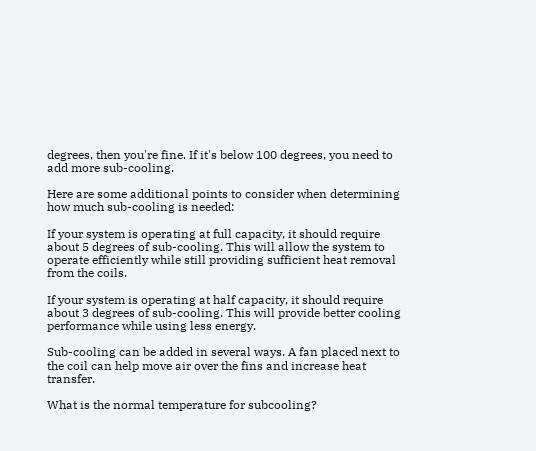degrees, then you're fine. If it's below 100 degrees, you need to add more sub-cooling.

Here are some additional points to consider when determining how much sub-cooling is needed:

If your system is operating at full capacity, it should require about 5 degrees of sub-cooling. This will allow the system to operate efficiently while still providing sufficient heat removal from the coils.

If your system is operating at half capacity, it should require about 3 degrees of sub-cooling. This will provide better cooling performance while using less energy.

Sub-cooling can be added in several ways. A fan placed next to the coil can help move air over the fins and increase heat transfer.

What is the normal temperature for subcooling?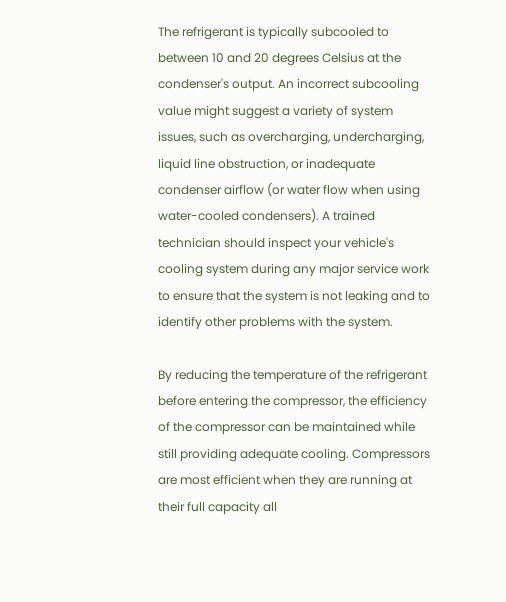The refrigerant is typically subcooled to between 10 and 20 degrees Celsius at the condenser's output. An incorrect subcooling value might suggest a variety of system issues, such as overcharging, undercharging, liquid line obstruction, or inadequate condenser airflow (or water flow when using water-cooled condensers). A trained technician should inspect your vehicle's cooling system during any major service work to ensure that the system is not leaking and to identify other problems with the system.

By reducing the temperature of the refrigerant before entering the compressor, the efficiency of the compressor can be maintained while still providing adequate cooling. Compressors are most efficient when they are running at their full capacity all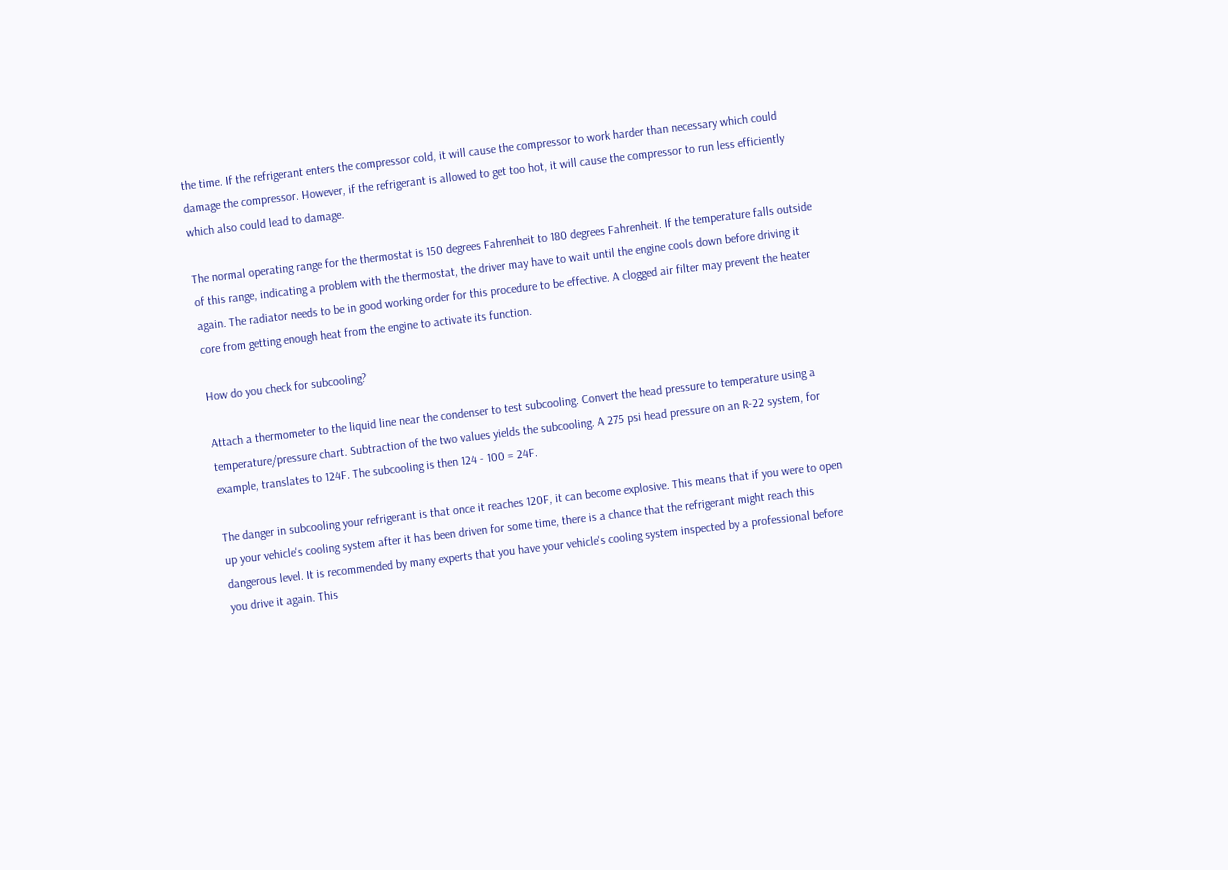the time. If the refrigerant enters the compressor cold, it will cause the compressor to work harder than necessary which could damage the compressor. However, if the refrigerant is allowed to get too hot, it will cause the compressor to run less efficiently which also could lead to damage.

The normal operating range for the thermostat is 150 degrees Fahrenheit to 180 degrees Fahrenheit. If the temperature falls outside of this range, indicating a problem with the thermostat, the driver may have to wait until the engine cools down before driving it again. The radiator needs to be in good working order for this procedure to be effective. A clogged air filter may prevent the heater core from getting enough heat from the engine to activate its function.

How do you check for subcooling?

Attach a thermometer to the liquid line near the condenser to test subcooling. Convert the head pressure to temperature using a temperature/pressure chart. Subtraction of the two values yields the subcooling. A 275 psi head pressure on an R-22 system, for example, translates to 124F. The subcooling is then 124 - 100 = 24F.

The danger in subcooling your refrigerant is that once it reaches 120F, it can become explosive. This means that if you were to open up your vehicle's cooling system after it has been driven for some time, there is a chance that the refrigerant might reach this dangerous level. It is recommended by many experts that you have your vehicle's cooling system inspected by a professional before you drive it again. This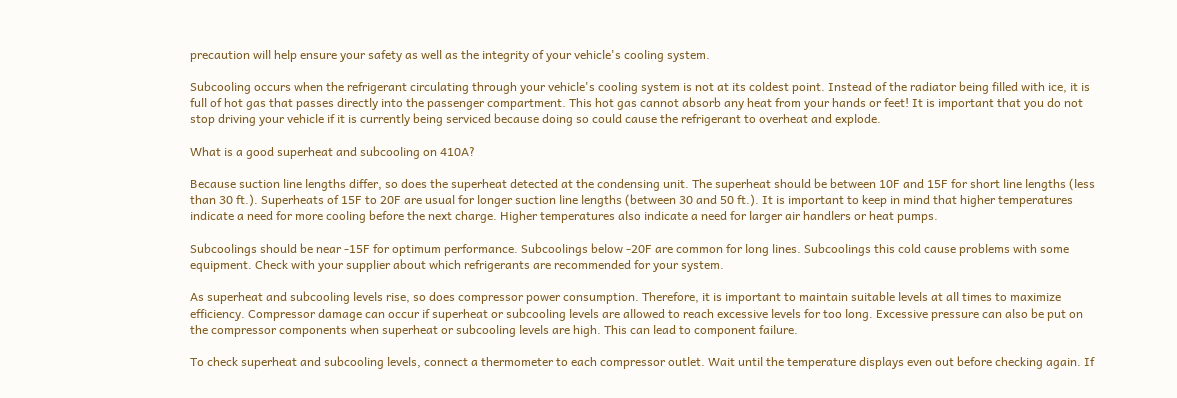precaution will help ensure your safety as well as the integrity of your vehicle's cooling system.

Subcooling occurs when the refrigerant circulating through your vehicle's cooling system is not at its coldest point. Instead of the radiator being filled with ice, it is full of hot gas that passes directly into the passenger compartment. This hot gas cannot absorb any heat from your hands or feet! It is important that you do not stop driving your vehicle if it is currently being serviced because doing so could cause the refrigerant to overheat and explode.

What is a good superheat and subcooling on 410A?

Because suction line lengths differ, so does the superheat detected at the condensing unit. The superheat should be between 10F and 15F for short line lengths (less than 30 ft.). Superheats of 15F to 20F are usual for longer suction line lengths (between 30 and 50 ft.). It is important to keep in mind that higher temperatures indicate a need for more cooling before the next charge. Higher temperatures also indicate a need for larger air handlers or heat pumps.

Subcoolings should be near -15F for optimum performance. Subcoolings below -20F are common for long lines. Subcoolings this cold cause problems with some equipment. Check with your supplier about which refrigerants are recommended for your system.

As superheat and subcooling levels rise, so does compressor power consumption. Therefore, it is important to maintain suitable levels at all times to maximize efficiency. Compressor damage can occur if superheat or subcooling levels are allowed to reach excessive levels for too long. Excessive pressure can also be put on the compressor components when superheat or subcooling levels are high. This can lead to component failure.

To check superheat and subcooling levels, connect a thermometer to each compressor outlet. Wait until the temperature displays even out before checking again. If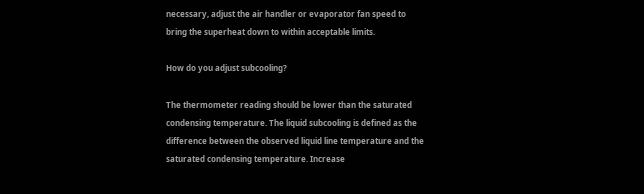necessary, adjust the air handler or evaporator fan speed to bring the superheat down to within acceptable limits.

How do you adjust subcooling?

The thermometer reading should be lower than the saturated condensing temperature. The liquid subcooling is defined as the difference between the observed liquid line temperature and the saturated condensing temperature. Increase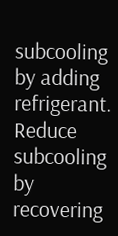subcooling by adding refrigerant. Reduce subcooling by recovering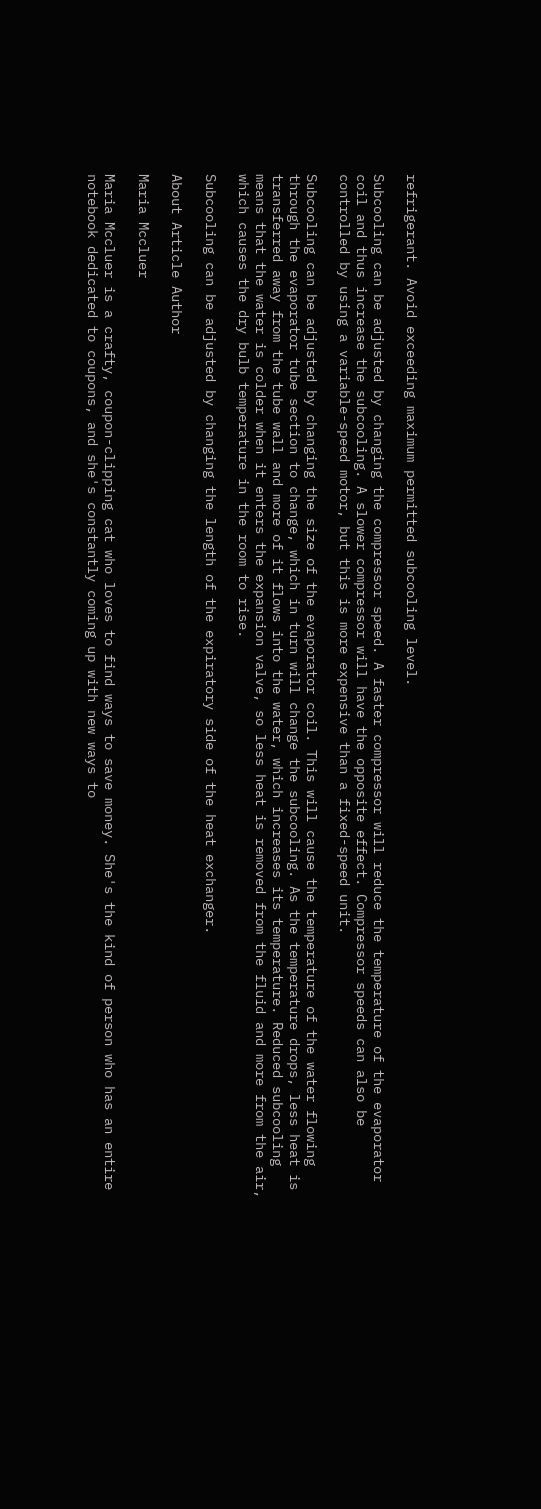refrigerant. Avoid exceeding maximum permitted subcooling level.

Subcooling can be adjusted by changing the compressor speed. A faster compressor will reduce the temperature of the evaporator coil and thus increase the subcooling. A slower compressor will have the opposite effect. Compressor speeds can also be controlled by using a variable-speed motor, but this is more expensive than a fixed-speed unit.

Subcooling can be adjusted by changing the size of the evaporator coil. This will cause the temperature of the water flowing through the evaporator tube section to change, which in turn will change the subcooling. As the temperature drops, less heat is transferred away from the tube wall and more of it flows into the water, which increases its temperature. Reduced subcooling means that the water is colder when it enters the expansion valve, so less heat is removed from the fluid and more from the air, which causes the dry bulb temperature in the room to rise.

Subcooling can be adjusted by changing the length of the expiratory side of the heat exchanger.

About Article Author

Maria Mccluer

Maria Mccluer is a crafty, coupon-clipping cat who loves to find ways to save money. She's the kind of person who has an entire notebook dedicated to coupons, and she's constantly coming up with new ways to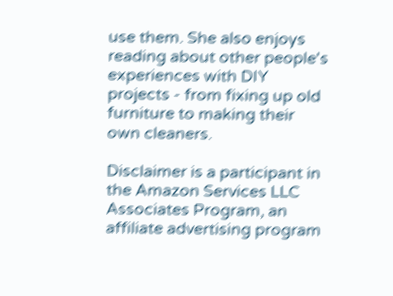use them. She also enjoys reading about other people's experiences with DIY projects - from fixing up old furniture to making their own cleaners.

Disclaimer is a participant in the Amazon Services LLC Associates Program, an affiliate advertising program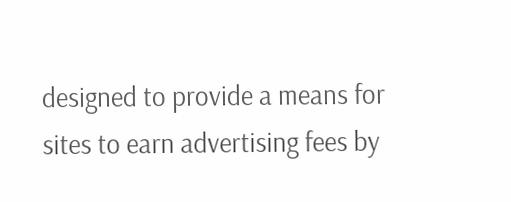designed to provide a means for sites to earn advertising fees by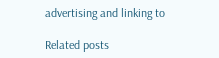advertising and linking to

Related posts